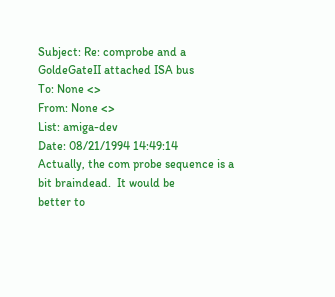Subject: Re: comprobe and a GoldeGateII attached ISA bus
To: None <>
From: None <>
List: amiga-dev
Date: 08/21/1994 14:49:14
Actually, the com probe sequence is a bit braindead.  It would be
better to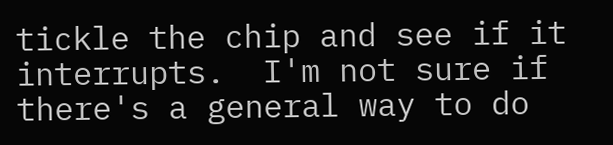tickle the chip and see if it interrupts.  I'm not sure if
there's a general way to do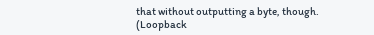that without outputting a byte, though.
(Loopback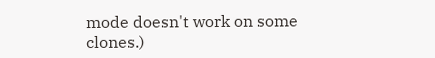mode doesn't work on some clones.)